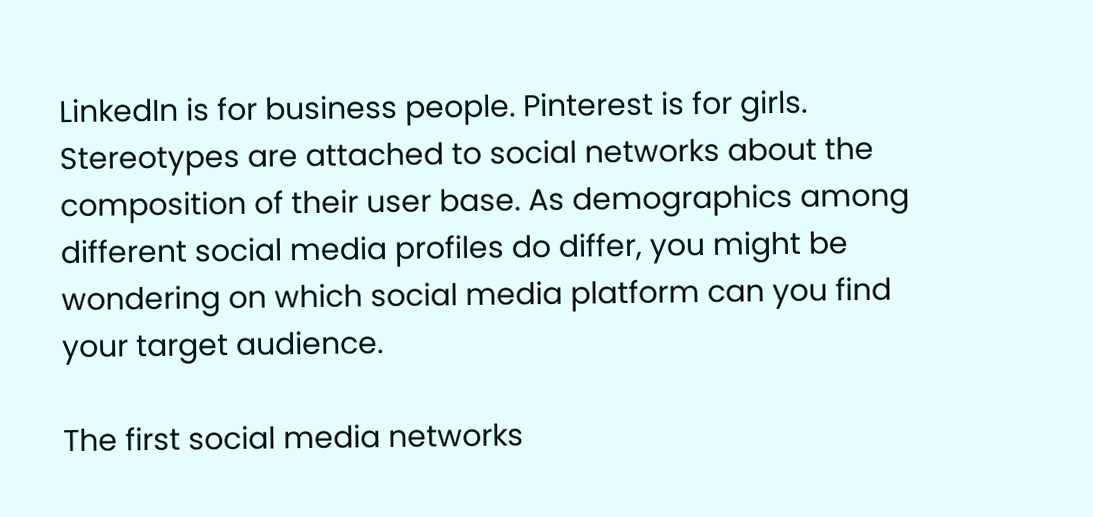LinkedIn is for business people. Pinterest is for girls.  Stereotypes are attached to social networks about the composition of their user base. As demographics among different social media profiles do differ, you might be wondering on which social media platform can you find your target audience.

The first social media networks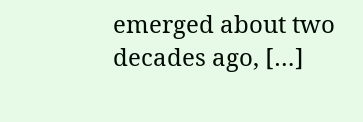emerged about two decades ago, […]